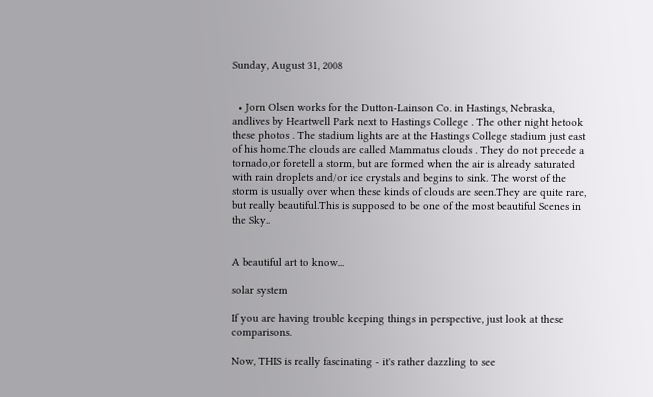Sunday, August 31, 2008


  • Jorn Olsen works for the Dutton-Lainson Co. in Hastings, Nebraska, andlives by Heartwell Park next to Hastings College . The other night hetook these photos . The stadium lights are at the Hastings College stadium just east of his home.The clouds are called Mammatus clouds . They do not precede a tornado,or foretell a storm, but are formed when the air is already saturated with rain droplets and/or ice crystals and begins to sink. The worst of the storm is usually over when these kinds of clouds are seen.They are quite rare, but really beautiful.This is supposed to be one of the most beautiful Scenes in the Sky..


A beautiful art to know...

solar system

If you are having trouble keeping things in perspective, just look at these comparisons.

Now, THIS is really fascinating - it's rather dazzling to see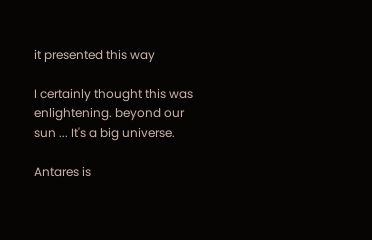it presented this way

I certainly thought this was enlightening. beyond our sun ... It's a big universe.

Antares is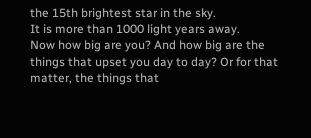the 15th brightest star in the sky.
It is more than 1000 light years away.
Now how big are you? And how big are the things that upset you day to day? Or for that matter, the things that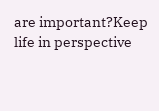are important?Keep life in perspective